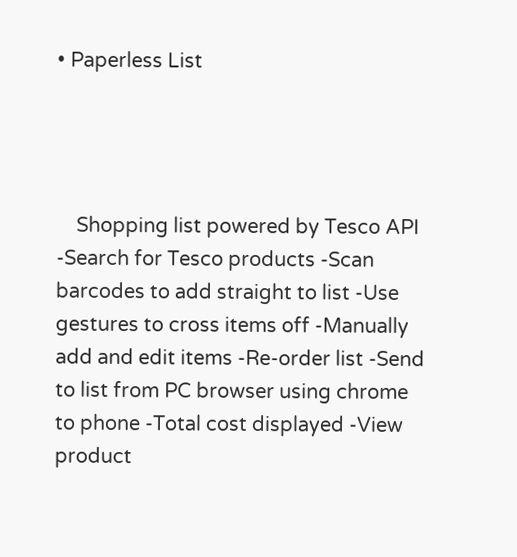• Paperless List




    Shopping list powered by Tesco API -Search for Tesco products -Scan barcodes to add straight to list -Use gestures to cross items off -Manually add and edit items -Re-order list -Send to list from PC browser using chrome to phone -Total cost displayed -View product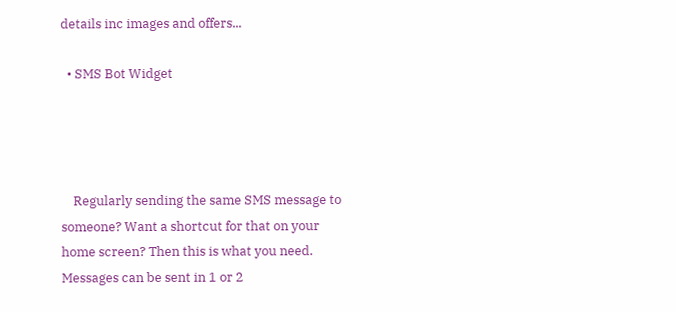details inc images and offers...

  • SMS Bot Widget




    Regularly sending the same SMS message to someone? Want a shortcut for that on your home screen? Then this is what you need. Messages can be sent in 1 or 2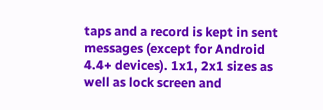taps and a record is kept in sent messages (except for Android 4.4+ devices). 1x1, 2x1 sizes as well as lock screen and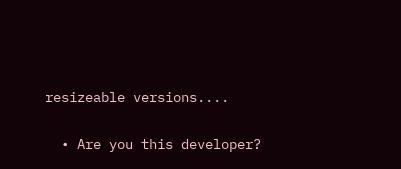resizeable versions....

  • Are you this developer?